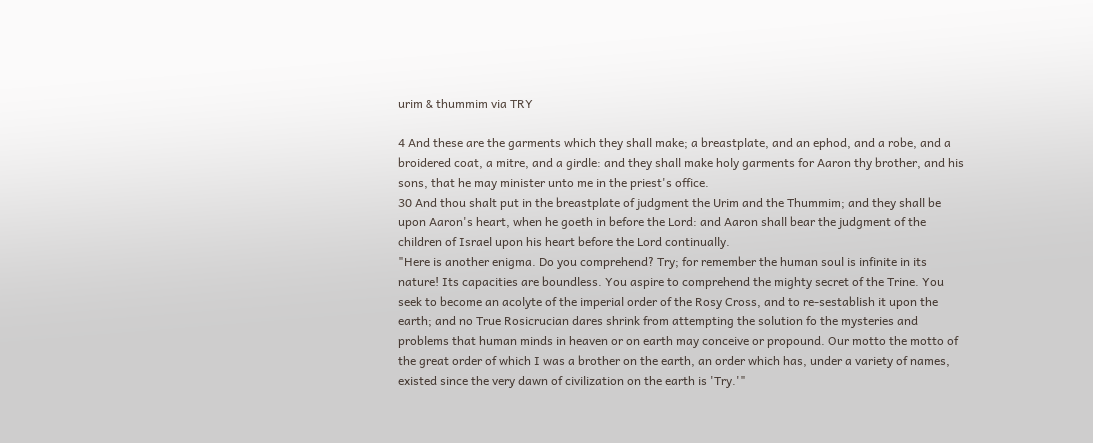urim & thummim via TRY

4 And these are the garments which they shall make; a breastplate, and an ephod, and a robe, and a broidered coat, a mitre, and a girdle: and they shall make holy garments for Aaron thy brother, and his sons, that he may minister unto me in the priest's office.
30 And thou shalt put in the breastplate of judgment the Urim and the Thummim; and they shall be upon Aaron's heart, when he goeth in before the Lord: and Aaron shall bear the judgment of the children of Israel upon his heart before the Lord continually.
"Here is another enigma. Do you comprehend? Try; for remember the human soul is infinite in its nature! Its capacities are boundless. You aspire to comprehend the mighty secret of the Trine. You seek to become an acolyte of the imperial order of the Rosy Cross, and to re-sestablish it upon the earth; and no True Rosicrucian dares shrink from attempting the solution fo the mysteries and problems that human minds in heaven or on earth may conceive or propound. Our motto the motto of the great order of which I was a brother on the earth, an order which has, under a variety of names, existed since the very dawn of civilization on the earth is 'Try.'"